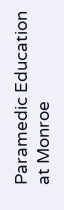Paramedic Education at Monroe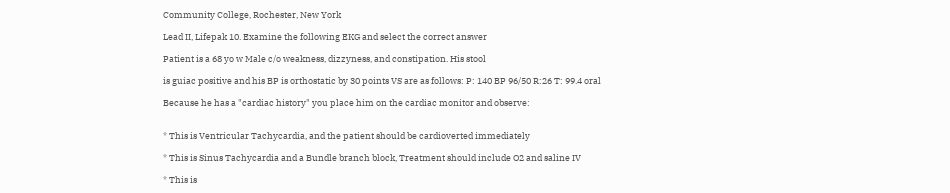Community College, Rochester, New York

Lead II, Lifepak 10. Examine the following EKG and select the correct answer

Patient is a 68 yo w Male c/o weakness, dizzyness, and constipation. His stool

is guiac positive and his BP is orthostatic by 30 points VS are as follows: P: 140 BP 96/50 R:26 T: 99.4 oral

Because he has a "cardiac history" you place him on the cardiac monitor and observe:


* This is Ventricular Tachycardia, and the patient should be cardioverted immediately

* This is Sinus Tachycardia and a Bundle branch block, Treatment should include O2 and saline IV

* This is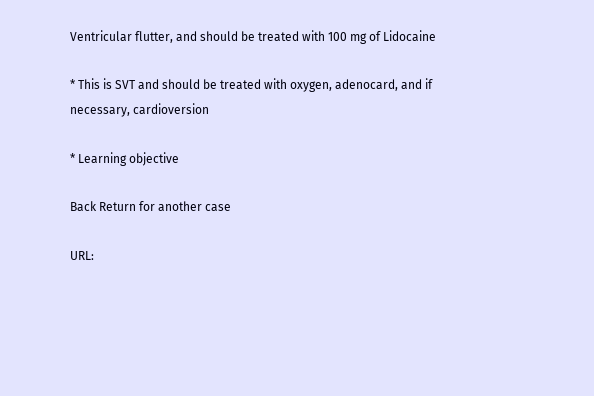Ventricular flutter, and should be treated with 100 mg of Lidocaine

* This is SVT and should be treated with oxygen, adenocard, and if necessary, cardioversion

* Learning objective

Back Return for another case

URL: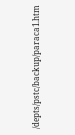/depts/pstc/backup/paraca1.htm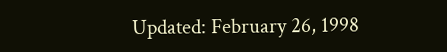Updated: February 26, 1998